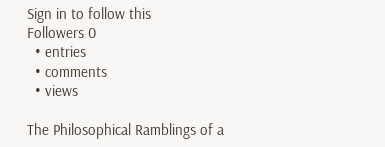Sign in to follow this
Followers 0
  • entries
  • comments
  • views

The Philosophical Ramblings of a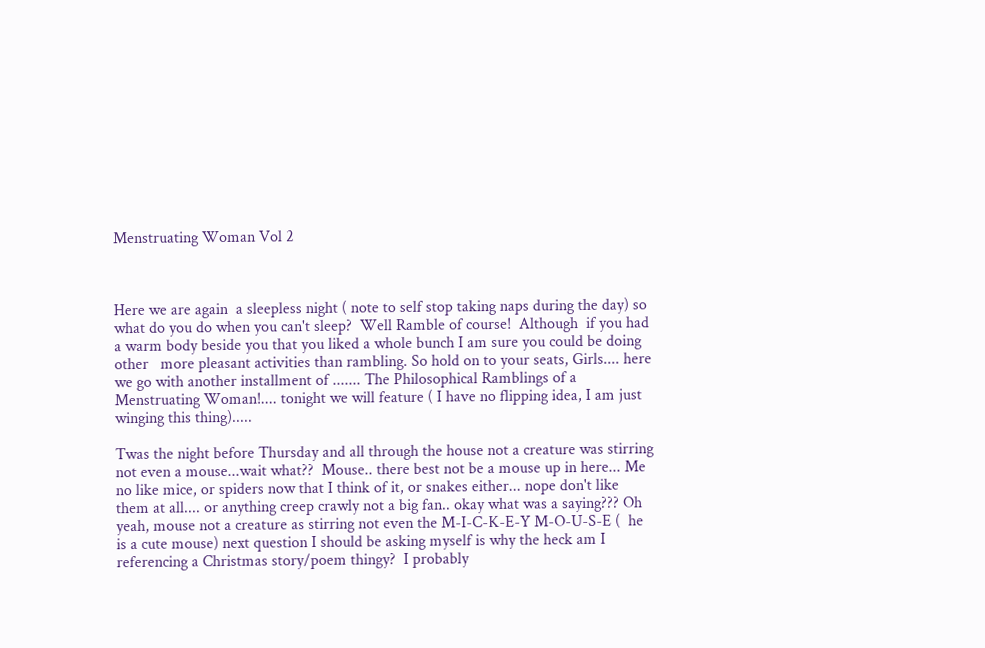Menstruating Woman Vol 2



Here we are again  a sleepless night ( note to self stop taking naps during the day) so what do you do when you can't sleep?  Well Ramble of course!  Although  if you had a warm body beside you that you liked a whole bunch I am sure you could be doing other   more pleasant activities than rambling. So hold on to your seats, Girls.... here we go with another installment of ....... The Philosophical Ramblings of a Menstruating Woman!.... tonight we will feature ( I have no flipping idea, I am just winging this thing).....

Twas the night before Thursday and all through the house not a creature was stirring not even a mouse...wait what??  Mouse.. there best not be a mouse up in here... Me no like mice, or spiders now that I think of it, or snakes either... nope don't like them at all.... or anything creep crawly not a big fan.. okay what was a saying??? Oh yeah, mouse not a creature as stirring not even the M-I-C-K-E-Y M-O-U-S-E (  he is a cute mouse) next question I should be asking myself is why the heck am I referencing a Christmas story/poem thingy?  I probably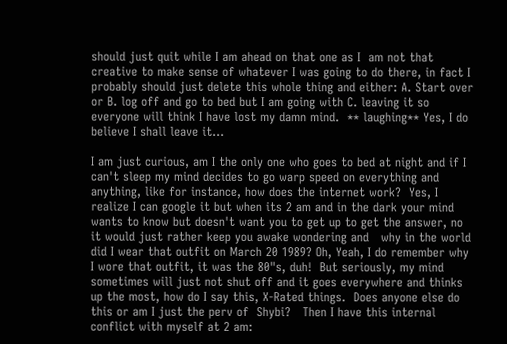should just quit while I am ahead on that one as I  am not that creative to make sense of whatever I was going to do there, in fact I probably should just delete this whole thing and either: A. Start over or B. log off and go to bed but I am going with C. leaving it so everyone will think I have lost my damn mind.  ** laughing** Yes, I do believe I shall leave it...

I am just curious, am I the only one who goes to bed at night and if I can't sleep my mind decides to go warp speed on everything and anything, like for instance, how does the internet work?  Yes, I realize I can google it but when its 2 am and in the dark your mind wants to know but doesn't want you to get up to get the answer, no it would just rather keep you awake wondering and   why in the world did I wear that outfit on March 20 1989? Oh, Yeah, I do remember why I wore that outfit, it was the 80"s, duh!  But seriously, my mind sometimes will just not shut off and it goes everywhere and thinks up the most, how do I say this, X-Rated things.  Does anyone else do this or am I just the perv of  Shybi?   Then I have this internal conflict with myself at 2 am: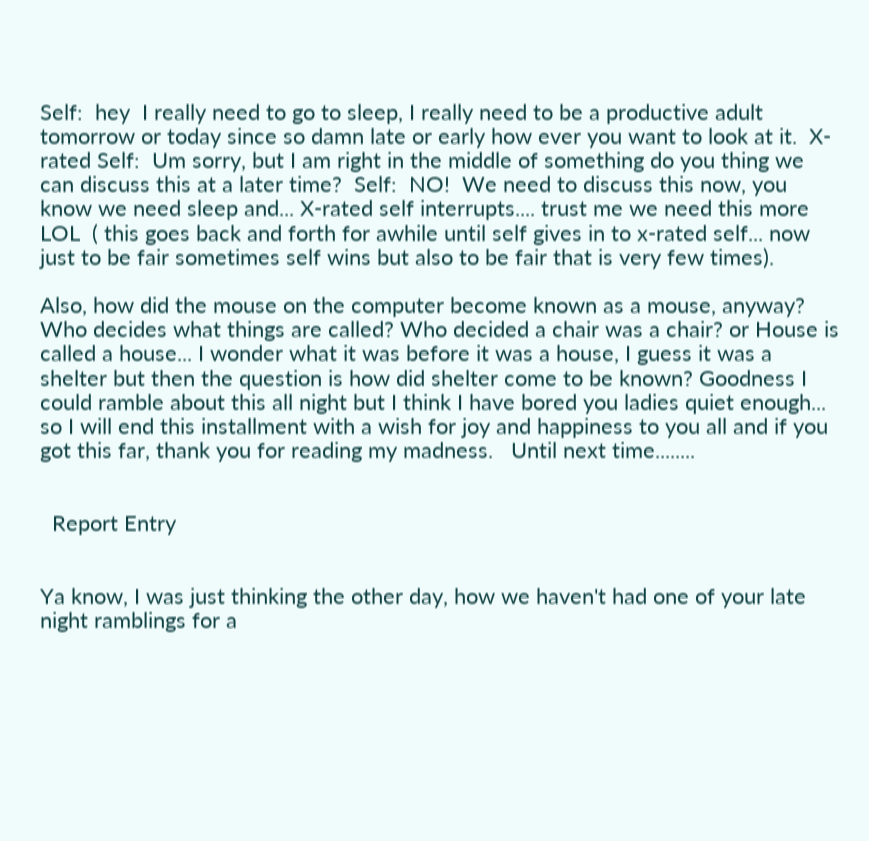Self:  hey  I really need to go to sleep, I really need to be a productive adult tomorrow or today since so damn late or early how ever you want to look at it.  X-rated Self:  Um sorry, but I am right in the middle of something do you thing we can discuss this at a later time?  Self:  NO!  We need to discuss this now, you know we need sleep and... X-rated self interrupts.... trust me we need this more LOL  ( this goes back and forth for awhile until self gives in to x-rated self... now just to be fair sometimes self wins but also to be fair that is very few times).

Also, how did the mouse on the computer become known as a mouse, anyway?  Who decides what things are called? Who decided a chair was a chair? or House is called a house... I wonder what it was before it was a house, I guess it was a shelter but then the question is how did shelter come to be known? Goodness I could ramble about this all night but I think I have bored you ladies quiet enough... so I will end this installment with a wish for joy and happiness to you all and if you got this far, thank you for reading my madness.   Until next time........


  Report Entry


Ya know, I was just thinking the other day, how we haven't had one of your late night ramblings for a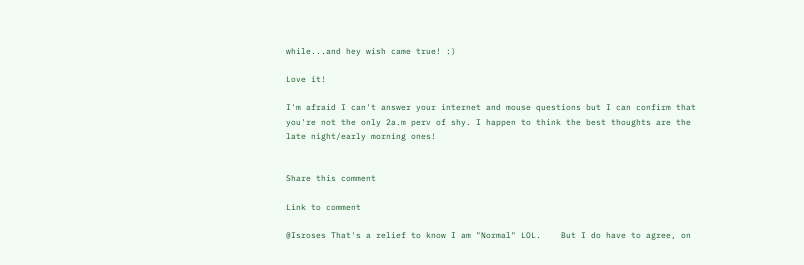while...and hey wish came true! :)

Love it!

I'm afraid I can't answer your internet and mouse questions but I can confirm that you're not the only 2a.m perv of shy. I happen to think the best thoughts are the late night/early morning ones!


Share this comment

Link to comment

@Isroses That's a relief to know I am "Normal" LOL.    But I do have to agree, on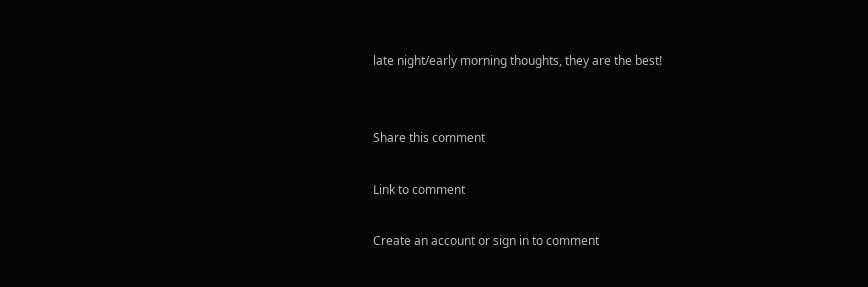late night/early morning thoughts, they are the best!


Share this comment

Link to comment

Create an account or sign in to comment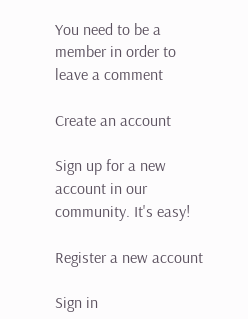You need to be a member in order to leave a comment

Create an account

Sign up for a new account in our community. It's easy!

Register a new account

Sign in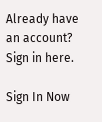Already have an account? Sign in here.

Sign In Now